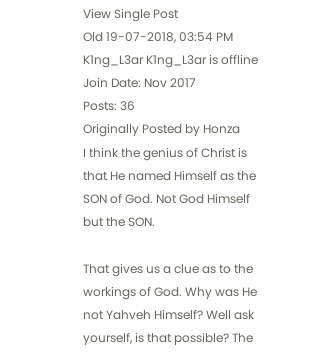View Single Post
Old 19-07-2018, 03:54 PM
K1ng_L3ar K1ng_L3ar is offline
Join Date: Nov 2017
Posts: 36
Originally Posted by Honza
I think the genius of Christ is that He named Himself as the SON of God. Not God Himself but the SON.

That gives us a clue as to the workings of God. Why was He not Yahveh Himself? Well ask yourself, is that possible? The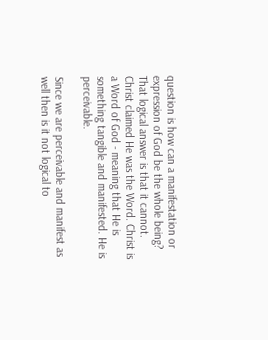question is how can a manifestation or expression of God be the whole being? That logical answer is that it cannot. Christ claimed He was the Word. Christ is a Word of God - meaning that He is something tangible and manifested. He is perceivable.

Since we are perceivable and manifest as well then is it not logical to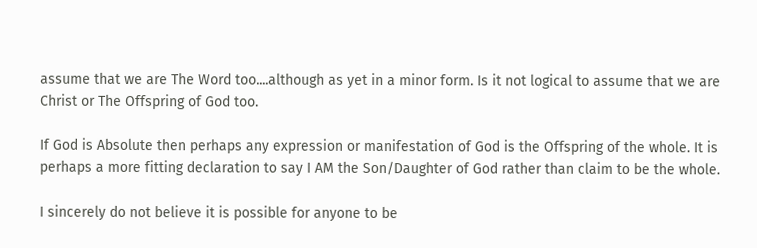assume that we are The Word too....although as yet in a minor form. Is it not logical to assume that we are Christ or The Offspring of God too.

If God is Absolute then perhaps any expression or manifestation of God is the Offspring of the whole. It is perhaps a more fitting declaration to say I AM the Son/Daughter of God rather than claim to be the whole.

I sincerely do not believe it is possible for anyone to be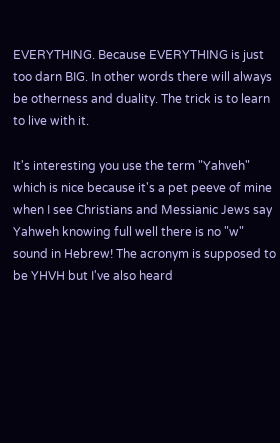EVERYTHING. Because EVERYTHING is just too darn BIG. In other words there will always be otherness and duality. The trick is to learn to live with it.

It's interesting you use the term "Yahveh" which is nice because it's a pet peeve of mine when I see Christians and Messianic Jews say Yahweh knowing full well there is no "w" sound in Hebrew! The acronym is supposed to be YHVH but I've also heard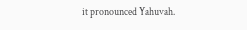it pronounced Yahuvah.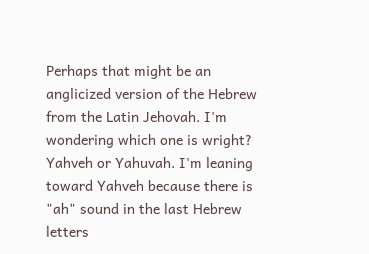Perhaps that might be an anglicized version of the Hebrew from the Latin Jehovah. I'm wondering which one is wright? Yahveh or Yahuvah. I'm leaning toward Yahveh because there is "ah" sound in the last Hebrew letters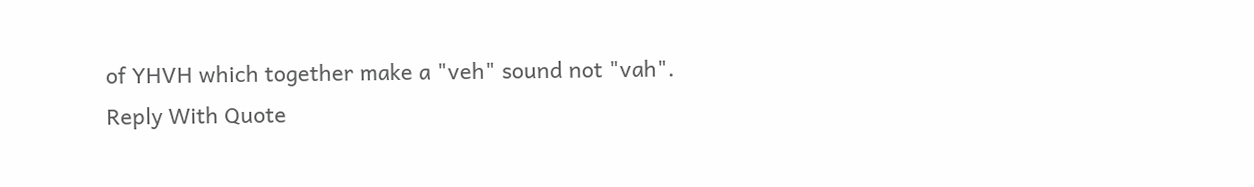of YHVH which together make a "veh" sound not "vah".
Reply With Quote